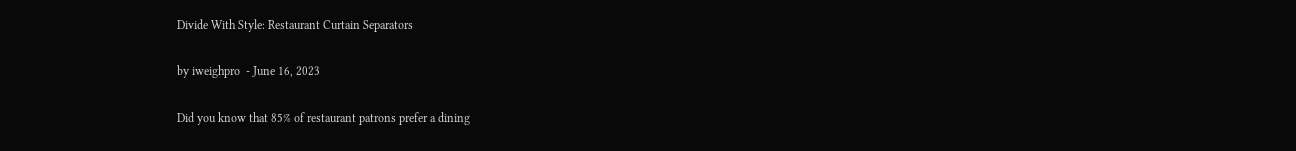Divide With Style: Restaurant Curtain Separators

by iweighpro  - June 16, 2023

Did you know that 85% of restaurant patrons prefer a dining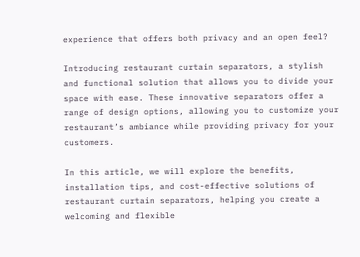experience that offers both privacy and an open feel?

Introducing restaurant curtain separators, a stylish and functional solution that allows you to divide your space with ease. These innovative separators offer a range of design options, allowing you to customize your restaurant’s ambiance while providing privacy for your customers.

In this article, we will explore the benefits, installation tips, and cost-effective solutions of restaurant curtain separators, helping you create a welcoming and flexible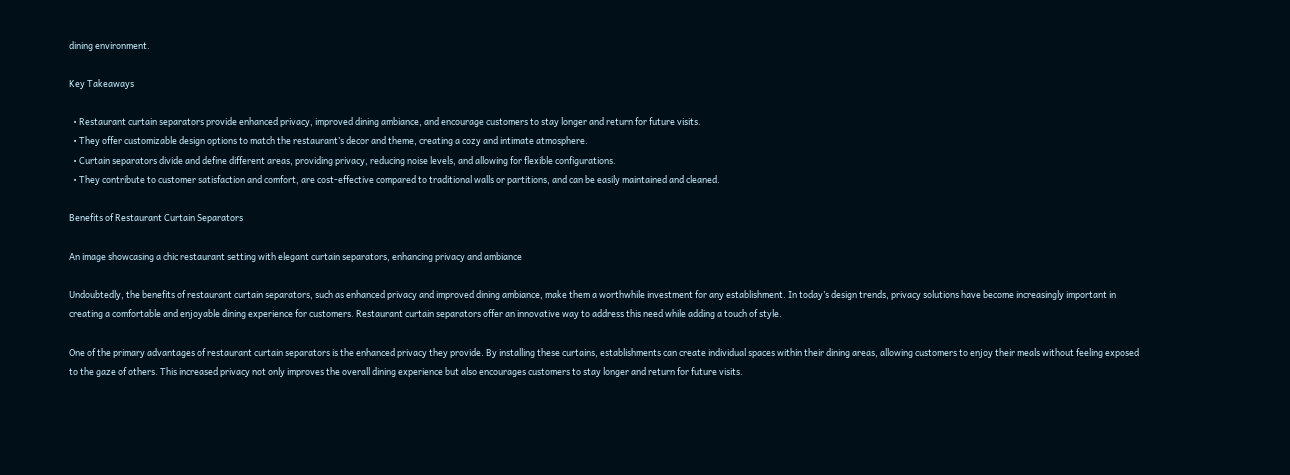dining environment.

Key Takeaways

  • Restaurant curtain separators provide enhanced privacy, improved dining ambiance, and encourage customers to stay longer and return for future visits.
  • They offer customizable design options to match the restaurant’s decor and theme, creating a cozy and intimate atmosphere.
  • Curtain separators divide and define different areas, providing privacy, reducing noise levels, and allowing for flexible configurations.
  • They contribute to customer satisfaction and comfort, are cost-effective compared to traditional walls or partitions, and can be easily maintained and cleaned.

Benefits of Restaurant Curtain Separators

An image showcasing a chic restaurant setting with elegant curtain separators, enhancing privacy and ambiance

Undoubtedly, the benefits of restaurant curtain separators, such as enhanced privacy and improved dining ambiance, make them a worthwhile investment for any establishment. In today’s design trends, privacy solutions have become increasingly important in creating a comfortable and enjoyable dining experience for customers. Restaurant curtain separators offer an innovative way to address this need while adding a touch of style.

One of the primary advantages of restaurant curtain separators is the enhanced privacy they provide. By installing these curtains, establishments can create individual spaces within their dining areas, allowing customers to enjoy their meals without feeling exposed to the gaze of others. This increased privacy not only improves the overall dining experience but also encourages customers to stay longer and return for future visits.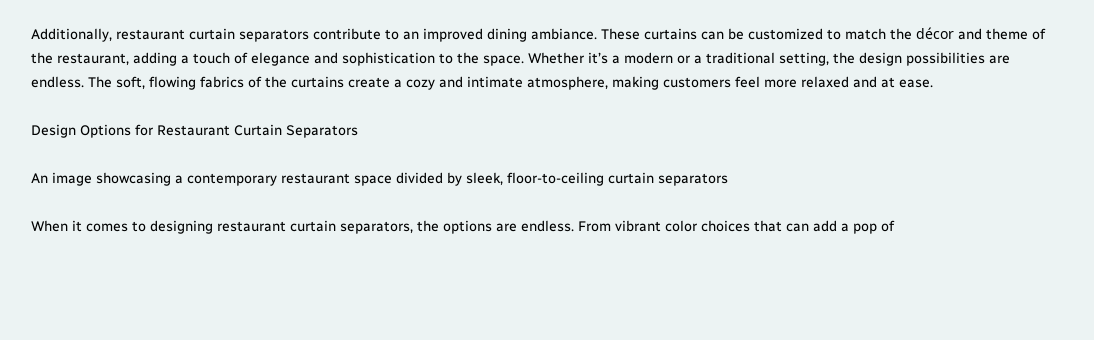Additionally, restaurant curtain separators contribute to an improved dining ambiance. These curtains can be customized to match the décor and theme of the restaurant, adding a touch of elegance and sophistication to the space. Whether it’s a modern or a traditional setting, the design possibilities are endless. The soft, flowing fabrics of the curtains create a cozy and intimate atmosphere, making customers feel more relaxed and at ease.

Design Options for Restaurant Curtain Separators

An image showcasing a contemporary restaurant space divided by sleek, floor-to-ceiling curtain separators

When it comes to designing restaurant curtain separators, the options are endless. From vibrant color choices that can add a pop of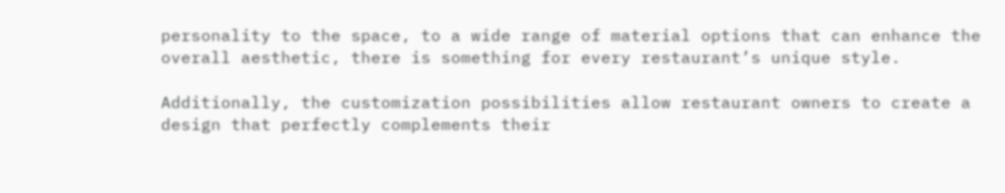personality to the space, to a wide range of material options that can enhance the overall aesthetic, there is something for every restaurant’s unique style.

Additionally, the customization possibilities allow restaurant owners to create a design that perfectly complements their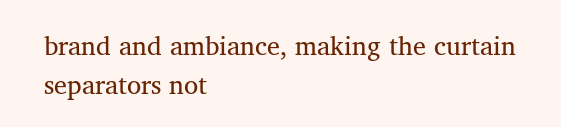brand and ambiance, making the curtain separators not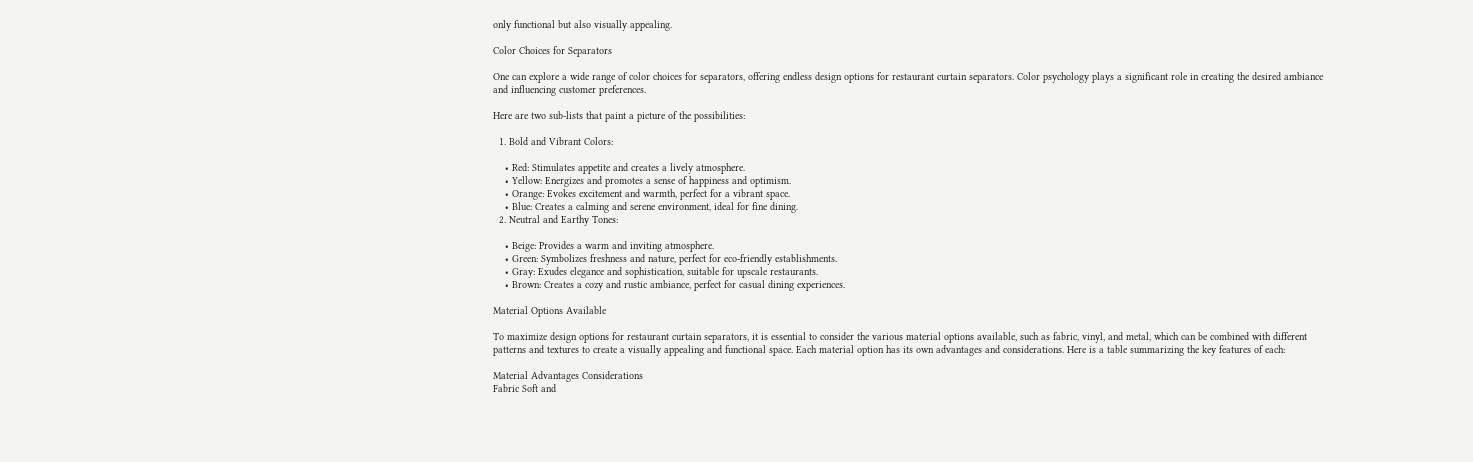only functional but also visually appealing.

Color Choices for Separators

One can explore a wide range of color choices for separators, offering endless design options for restaurant curtain separators. Color psychology plays a significant role in creating the desired ambiance and influencing customer preferences.

Here are two sub-lists that paint a picture of the possibilities:

  1. Bold and Vibrant Colors:

    • Red: Stimulates appetite and creates a lively atmosphere.
    • Yellow: Energizes and promotes a sense of happiness and optimism.
    • Orange: Evokes excitement and warmth, perfect for a vibrant space.
    • Blue: Creates a calming and serene environment, ideal for fine dining.
  2. Neutral and Earthy Tones:

    • Beige: Provides a warm and inviting atmosphere.
    • Green: Symbolizes freshness and nature, perfect for eco-friendly establishments.
    • Gray: Exudes elegance and sophistication, suitable for upscale restaurants.
    • Brown: Creates a cozy and rustic ambiance, perfect for casual dining experiences.

Material Options Available

To maximize design options for restaurant curtain separators, it is essential to consider the various material options available, such as fabric, vinyl, and metal, which can be combined with different patterns and textures to create a visually appealing and functional space. Each material option has its own advantages and considerations. Here is a table summarizing the key features of each:

Material Advantages Considerations
Fabric Soft and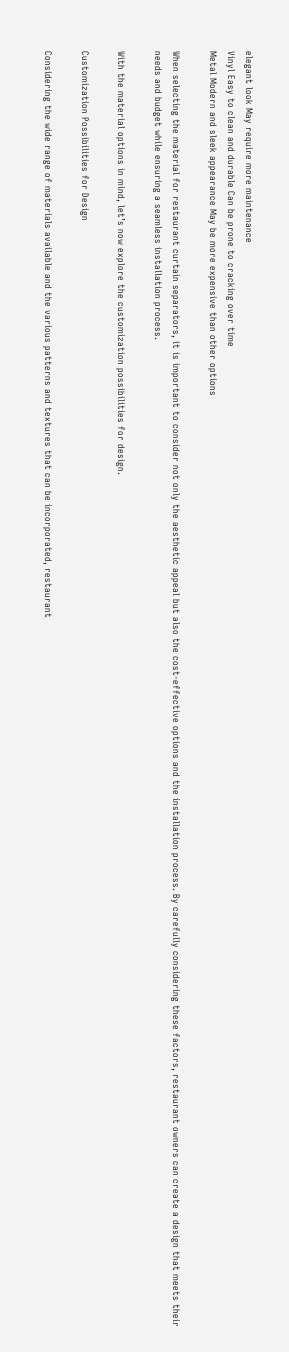elegant look May require more maintenance
Vinyl Easy to clean and durable Can be prone to cracking over time
Metal Modern and sleek appearance May be more expensive than other options

When selecting the material for restaurant curtain separators, it is important to consider not only the aesthetic appeal but also the cost-effective options and the installation process. By carefully considering these factors, restaurant owners can create a design that meets their needs and budget while ensuring a seamless installation process.

With the material options in mind, let’s now explore the customization possibilities for design.

Customization Possibilities for Design

Considering the wide range of materials available and the various patterns and textures that can be incorporated, restaurant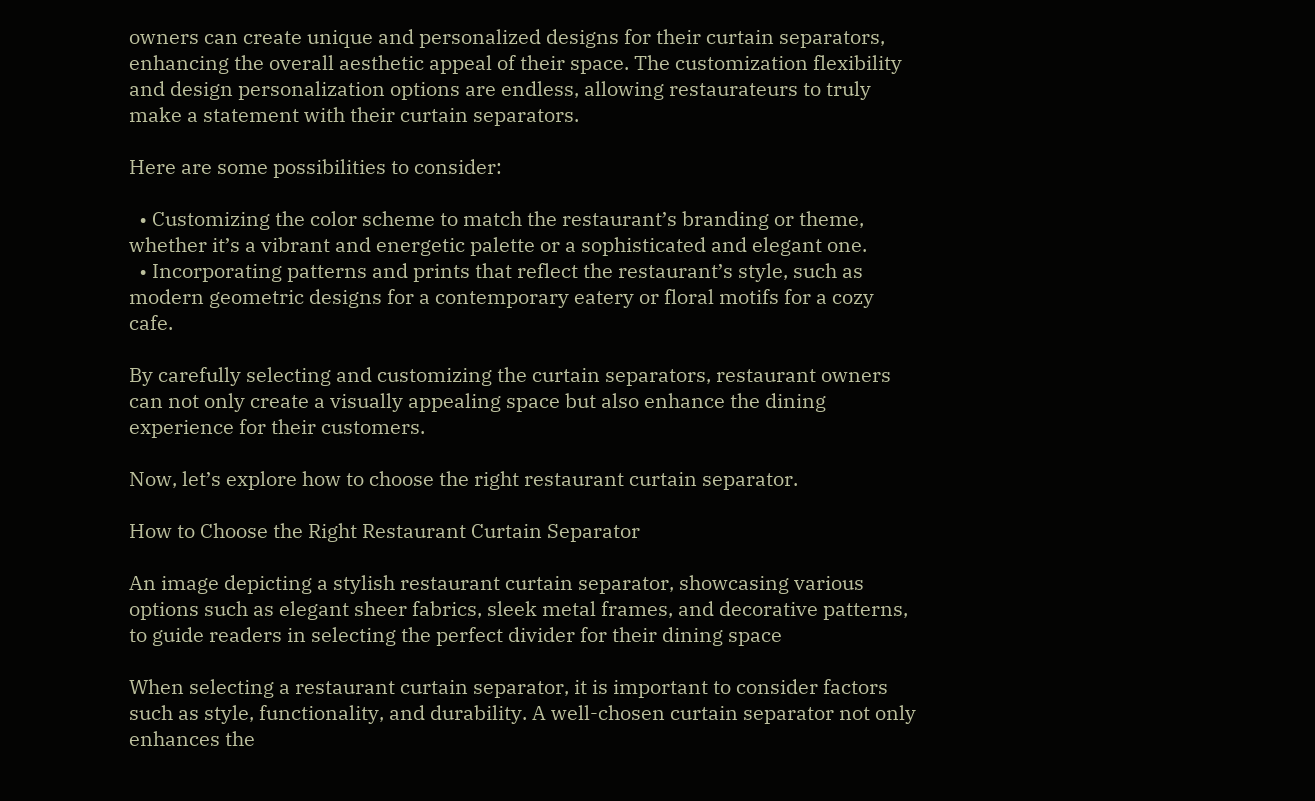owners can create unique and personalized designs for their curtain separators, enhancing the overall aesthetic appeal of their space. The customization flexibility and design personalization options are endless, allowing restaurateurs to truly make a statement with their curtain separators.

Here are some possibilities to consider:

  • Customizing the color scheme to match the restaurant’s branding or theme, whether it’s a vibrant and energetic palette or a sophisticated and elegant one.
  • Incorporating patterns and prints that reflect the restaurant’s style, such as modern geometric designs for a contemporary eatery or floral motifs for a cozy cafe.

By carefully selecting and customizing the curtain separators, restaurant owners can not only create a visually appealing space but also enhance the dining experience for their customers.

Now, let’s explore how to choose the right restaurant curtain separator.

How to Choose the Right Restaurant Curtain Separator

An image depicting a stylish restaurant curtain separator, showcasing various options such as elegant sheer fabrics, sleek metal frames, and decorative patterns, to guide readers in selecting the perfect divider for their dining space

When selecting a restaurant curtain separator, it is important to consider factors such as style, functionality, and durability. A well-chosen curtain separator not only enhances the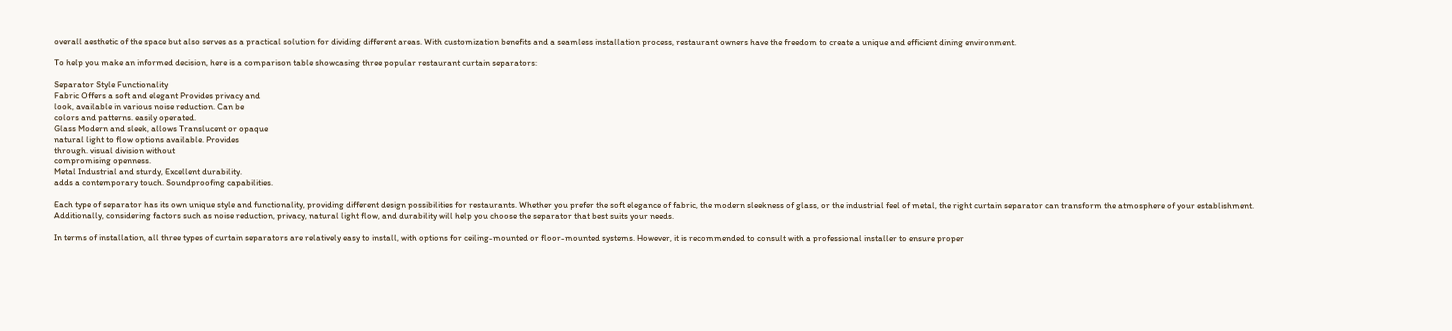overall aesthetic of the space but also serves as a practical solution for dividing different areas. With customization benefits and a seamless installation process, restaurant owners have the freedom to create a unique and efficient dining environment.

To help you make an informed decision, here is a comparison table showcasing three popular restaurant curtain separators:

Separator Style Functionality
Fabric Offers a soft and elegant Provides privacy and
look, available in various noise reduction. Can be
colors and patterns. easily operated.
Glass Modern and sleek, allows Translucent or opaque
natural light to flow options available. Provides
through. visual division without
compromising openness.
Metal Industrial and sturdy, Excellent durability.
adds a contemporary touch. Soundproofing capabilities.

Each type of separator has its own unique style and functionality, providing different design possibilities for restaurants. Whether you prefer the soft elegance of fabric, the modern sleekness of glass, or the industrial feel of metal, the right curtain separator can transform the atmosphere of your establishment. Additionally, considering factors such as noise reduction, privacy, natural light flow, and durability will help you choose the separator that best suits your needs.

In terms of installation, all three types of curtain separators are relatively easy to install, with options for ceiling-mounted or floor-mounted systems. However, it is recommended to consult with a professional installer to ensure proper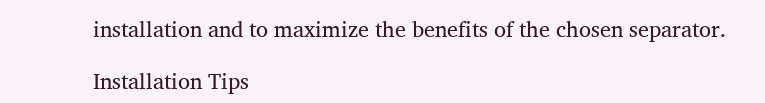installation and to maximize the benefits of the chosen separator.

Installation Tips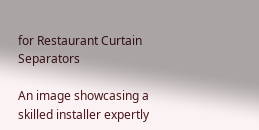for Restaurant Curtain Separators

An image showcasing a skilled installer expertly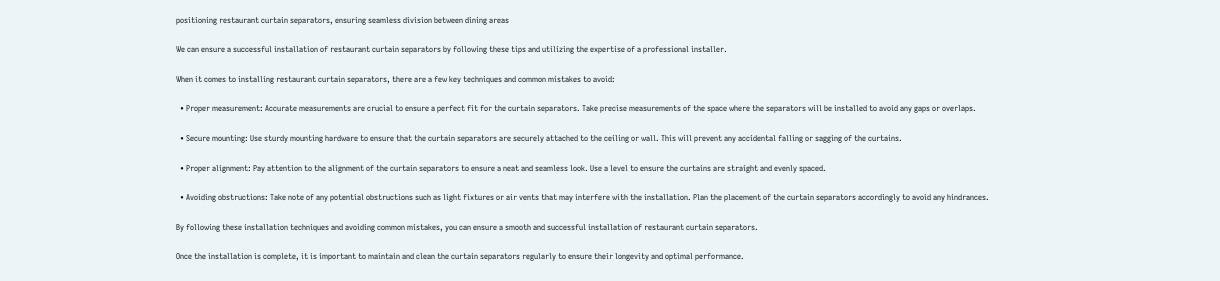positioning restaurant curtain separators, ensuring seamless division between dining areas

We can ensure a successful installation of restaurant curtain separators by following these tips and utilizing the expertise of a professional installer.

When it comes to installing restaurant curtain separators, there are a few key techniques and common mistakes to avoid:

  • Proper measurement: Accurate measurements are crucial to ensure a perfect fit for the curtain separators. Take precise measurements of the space where the separators will be installed to avoid any gaps or overlaps.

  • Secure mounting: Use sturdy mounting hardware to ensure that the curtain separators are securely attached to the ceiling or wall. This will prevent any accidental falling or sagging of the curtains.

  • Proper alignment: Pay attention to the alignment of the curtain separators to ensure a neat and seamless look. Use a level to ensure the curtains are straight and evenly spaced.

  • Avoiding obstructions: Take note of any potential obstructions such as light fixtures or air vents that may interfere with the installation. Plan the placement of the curtain separators accordingly to avoid any hindrances.

By following these installation techniques and avoiding common mistakes, you can ensure a smooth and successful installation of restaurant curtain separators.

Once the installation is complete, it is important to maintain and clean the curtain separators regularly to ensure their longevity and optimal performance.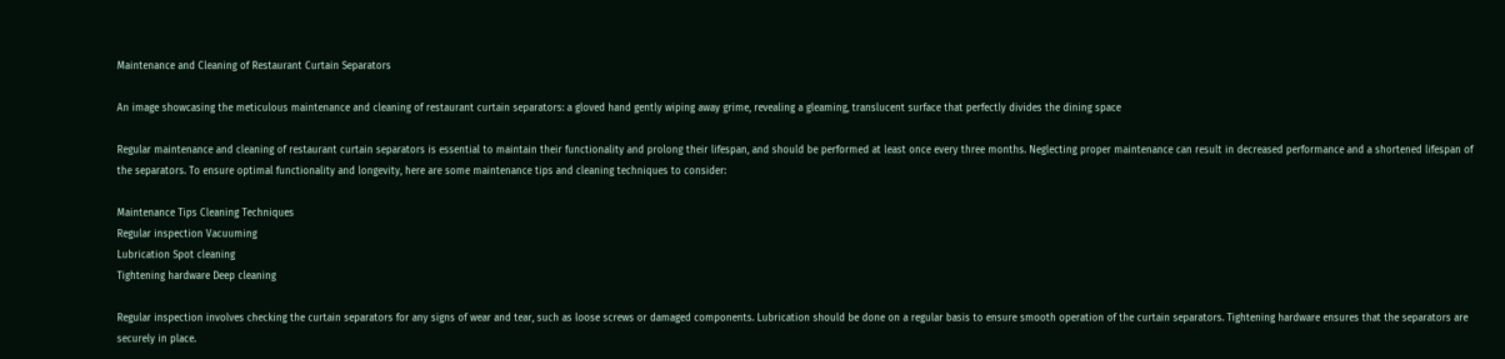Maintenance and Cleaning of Restaurant Curtain Separators

An image showcasing the meticulous maintenance and cleaning of restaurant curtain separators: a gloved hand gently wiping away grime, revealing a gleaming, translucent surface that perfectly divides the dining space

Regular maintenance and cleaning of restaurant curtain separators is essential to maintain their functionality and prolong their lifespan, and should be performed at least once every three months. Neglecting proper maintenance can result in decreased performance and a shortened lifespan of the separators. To ensure optimal functionality and longevity, here are some maintenance tips and cleaning techniques to consider:

Maintenance Tips Cleaning Techniques
Regular inspection Vacuuming
Lubrication Spot cleaning
Tightening hardware Deep cleaning

Regular inspection involves checking the curtain separators for any signs of wear and tear, such as loose screws or damaged components. Lubrication should be done on a regular basis to ensure smooth operation of the curtain separators. Tightening hardware ensures that the separators are securely in place.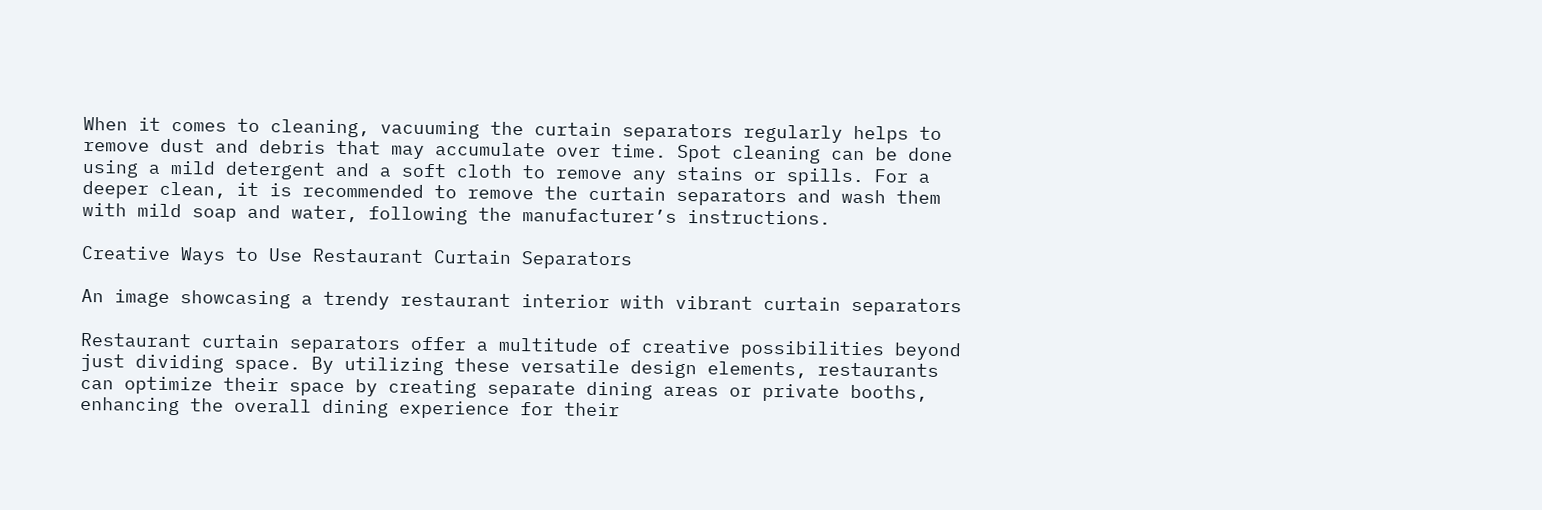When it comes to cleaning, vacuuming the curtain separators regularly helps to remove dust and debris that may accumulate over time. Spot cleaning can be done using a mild detergent and a soft cloth to remove any stains or spills. For a deeper clean, it is recommended to remove the curtain separators and wash them with mild soap and water, following the manufacturer’s instructions.

Creative Ways to Use Restaurant Curtain Separators

An image showcasing a trendy restaurant interior with vibrant curtain separators

Restaurant curtain separators offer a multitude of creative possibilities beyond just dividing space. By utilizing these versatile design elements, restaurants can optimize their space by creating separate dining areas or private booths, enhancing the overall dining experience for their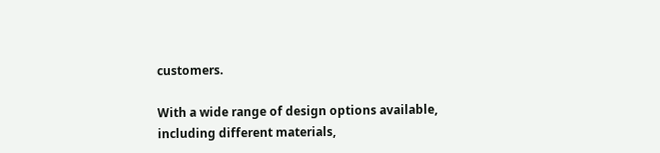customers.

With a wide range of design options available, including different materials,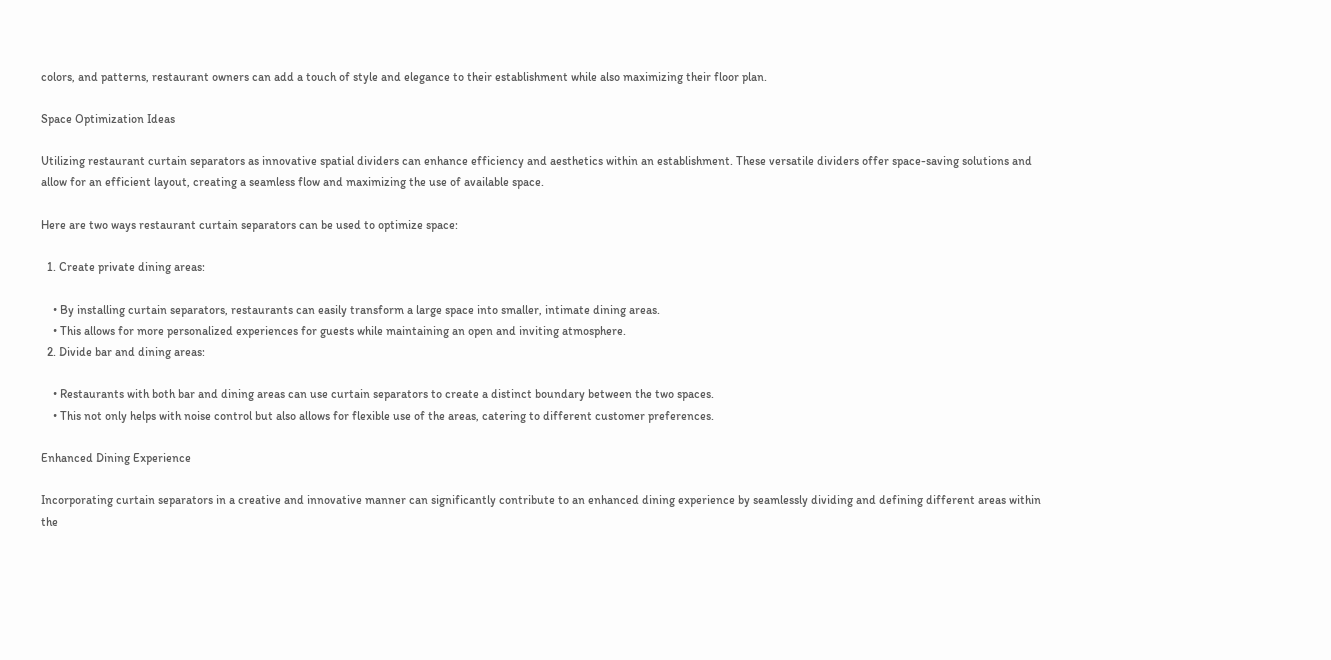colors, and patterns, restaurant owners can add a touch of style and elegance to their establishment while also maximizing their floor plan.

Space Optimization Ideas

Utilizing restaurant curtain separators as innovative spatial dividers can enhance efficiency and aesthetics within an establishment. These versatile dividers offer space-saving solutions and allow for an efficient layout, creating a seamless flow and maximizing the use of available space.

Here are two ways restaurant curtain separators can be used to optimize space:

  1. Create private dining areas:

    • By installing curtain separators, restaurants can easily transform a large space into smaller, intimate dining areas.
    • This allows for more personalized experiences for guests while maintaining an open and inviting atmosphere.
  2. Divide bar and dining areas:

    • Restaurants with both bar and dining areas can use curtain separators to create a distinct boundary between the two spaces.
    • This not only helps with noise control but also allows for flexible use of the areas, catering to different customer preferences.

Enhanced Dining Experience

Incorporating curtain separators in a creative and innovative manner can significantly contribute to an enhanced dining experience by seamlessly dividing and defining different areas within the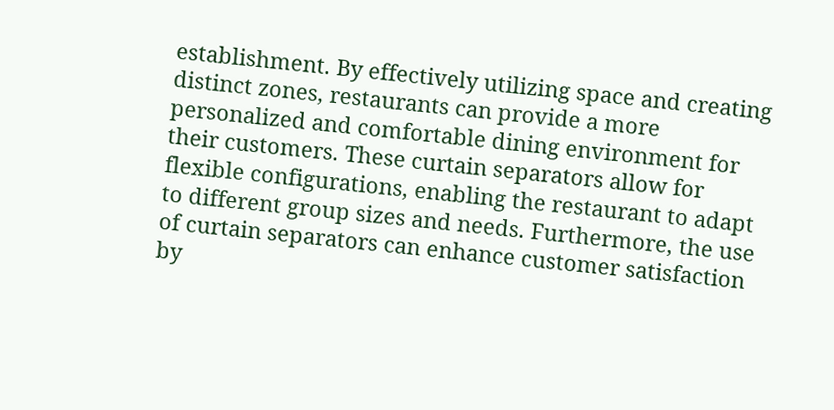establishment. By effectively utilizing space and creating distinct zones, restaurants can provide a more personalized and comfortable dining environment for their customers. These curtain separators allow for flexible configurations, enabling the restaurant to adapt to different group sizes and needs. Furthermore, the use of curtain separators can enhance customer satisfaction by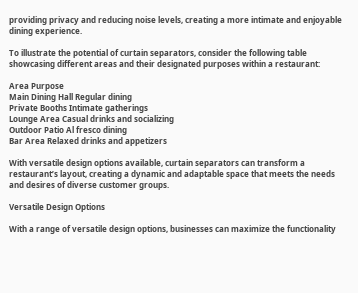providing privacy and reducing noise levels, creating a more intimate and enjoyable dining experience.

To illustrate the potential of curtain separators, consider the following table showcasing different areas and their designated purposes within a restaurant:

Area Purpose
Main Dining Hall Regular dining
Private Booths Intimate gatherings
Lounge Area Casual drinks and socializing
Outdoor Patio Al fresco dining
Bar Area Relaxed drinks and appetizers

With versatile design options available, curtain separators can transform a restaurant’s layout, creating a dynamic and adaptable space that meets the needs and desires of diverse customer groups.

Versatile Design Options

With a range of versatile design options, businesses can maximize the functionality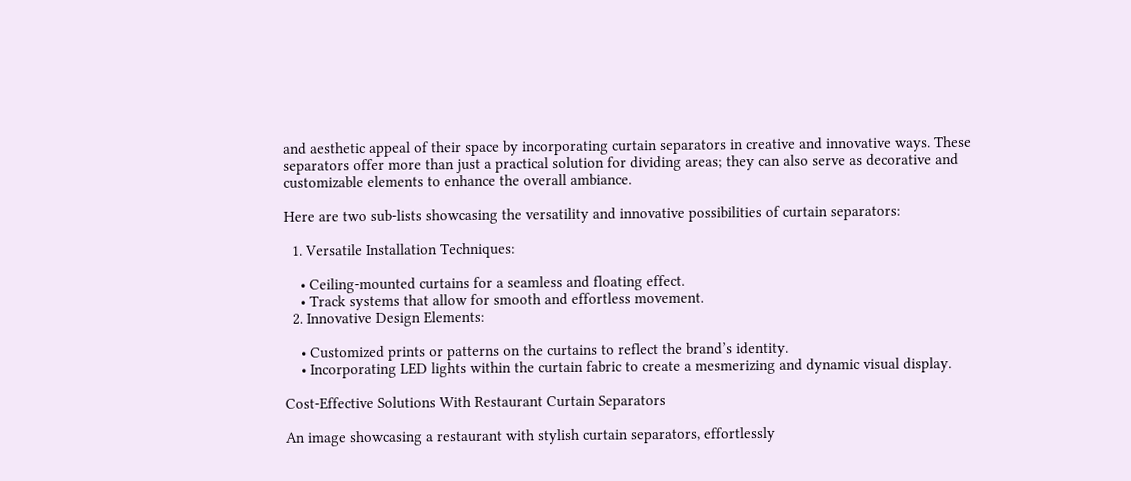and aesthetic appeal of their space by incorporating curtain separators in creative and innovative ways. These separators offer more than just a practical solution for dividing areas; they can also serve as decorative and customizable elements to enhance the overall ambiance.

Here are two sub-lists showcasing the versatility and innovative possibilities of curtain separators:

  1. Versatile Installation Techniques:

    • Ceiling-mounted curtains for a seamless and floating effect.
    • Track systems that allow for smooth and effortless movement.
  2. Innovative Design Elements:

    • Customized prints or patterns on the curtains to reflect the brand’s identity.
    • Incorporating LED lights within the curtain fabric to create a mesmerizing and dynamic visual display.

Cost-Effective Solutions With Restaurant Curtain Separators

An image showcasing a restaurant with stylish curtain separators, effortlessly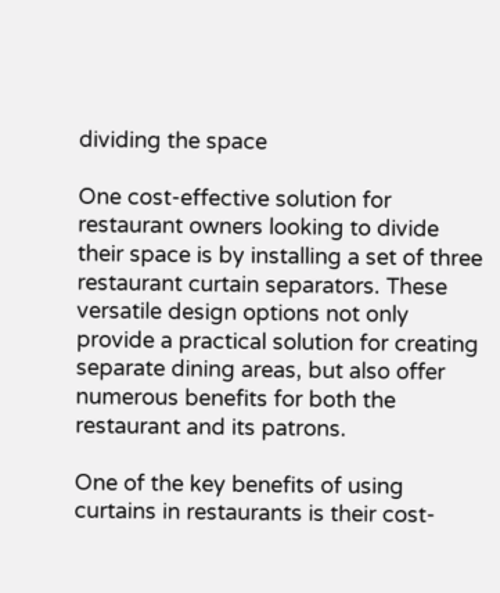dividing the space

One cost-effective solution for restaurant owners looking to divide their space is by installing a set of three restaurant curtain separators. These versatile design options not only provide a practical solution for creating separate dining areas, but also offer numerous benefits for both the restaurant and its patrons.

One of the key benefits of using curtains in restaurants is their cost-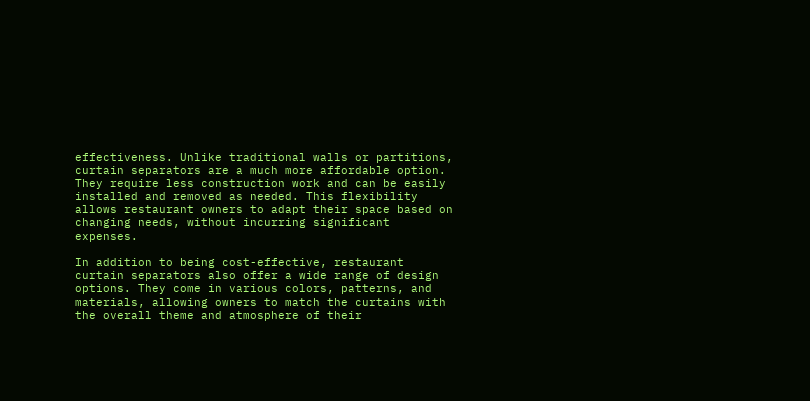effectiveness. Unlike traditional walls or partitions, curtain separators are a much more affordable option. They require less construction work and can be easily installed and removed as needed. This flexibility allows restaurant owners to adapt their space based on changing needs, without incurring significant expenses.

In addition to being cost-effective, restaurant curtain separators also offer a wide range of design options. They come in various colors, patterns, and materials, allowing owners to match the curtains with the overall theme and atmosphere of their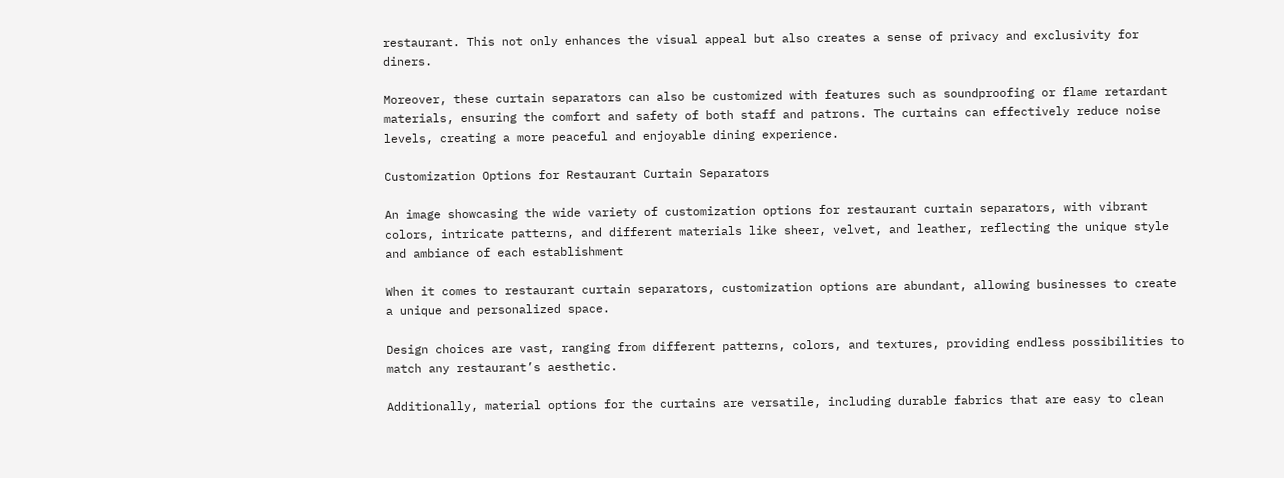restaurant. This not only enhances the visual appeal but also creates a sense of privacy and exclusivity for diners.

Moreover, these curtain separators can also be customized with features such as soundproofing or flame retardant materials, ensuring the comfort and safety of both staff and patrons. The curtains can effectively reduce noise levels, creating a more peaceful and enjoyable dining experience.

Customization Options for Restaurant Curtain Separators

An image showcasing the wide variety of customization options for restaurant curtain separators, with vibrant colors, intricate patterns, and different materials like sheer, velvet, and leather, reflecting the unique style and ambiance of each establishment

When it comes to restaurant curtain separators, customization options are abundant, allowing businesses to create a unique and personalized space.

Design choices are vast, ranging from different patterns, colors, and textures, providing endless possibilities to match any restaurant’s aesthetic.

Additionally, material options for the curtains are versatile, including durable fabrics that are easy to clean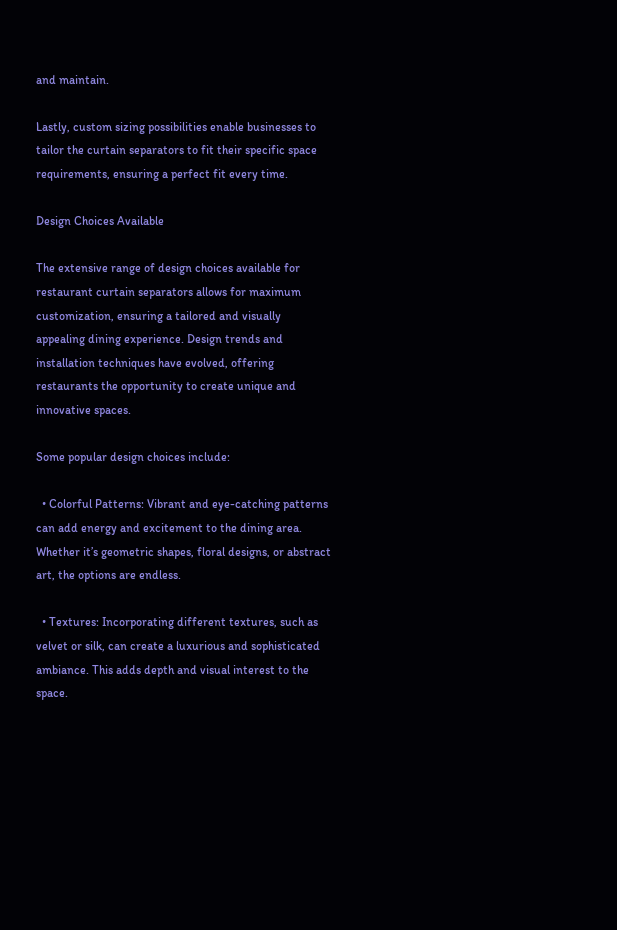and maintain.

Lastly, custom sizing possibilities enable businesses to tailor the curtain separators to fit their specific space requirements, ensuring a perfect fit every time.

Design Choices Available

The extensive range of design choices available for restaurant curtain separators allows for maximum customization, ensuring a tailored and visually appealing dining experience. Design trends and installation techniques have evolved, offering restaurants the opportunity to create unique and innovative spaces.

Some popular design choices include:

  • Colorful Patterns: Vibrant and eye-catching patterns can add energy and excitement to the dining area. Whether it’s geometric shapes, floral designs, or abstract art, the options are endless.

  • Textures: Incorporating different textures, such as velvet or silk, can create a luxurious and sophisticated ambiance. This adds depth and visual interest to the space.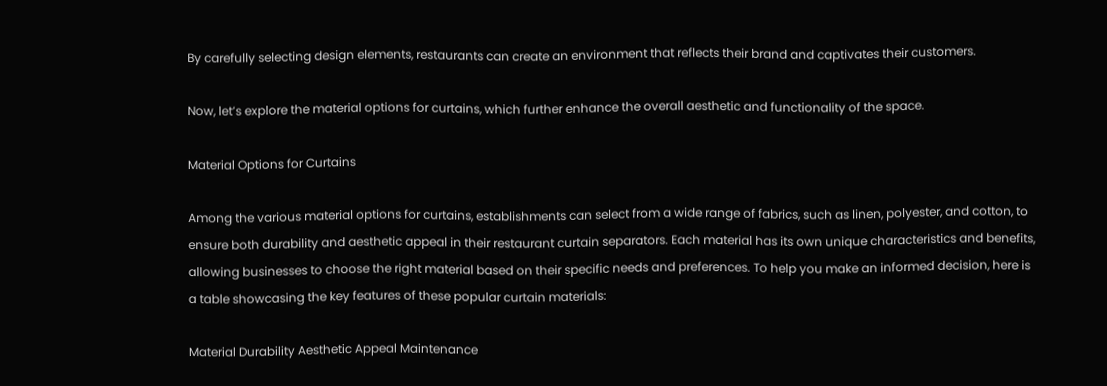By carefully selecting design elements, restaurants can create an environment that reflects their brand and captivates their customers.

Now, let’s explore the material options for curtains, which further enhance the overall aesthetic and functionality of the space.

Material Options for Curtains

Among the various material options for curtains, establishments can select from a wide range of fabrics, such as linen, polyester, and cotton, to ensure both durability and aesthetic appeal in their restaurant curtain separators. Each material has its own unique characteristics and benefits, allowing businesses to choose the right material based on their specific needs and preferences. To help you make an informed decision, here is a table showcasing the key features of these popular curtain materials:

Material Durability Aesthetic Appeal Maintenance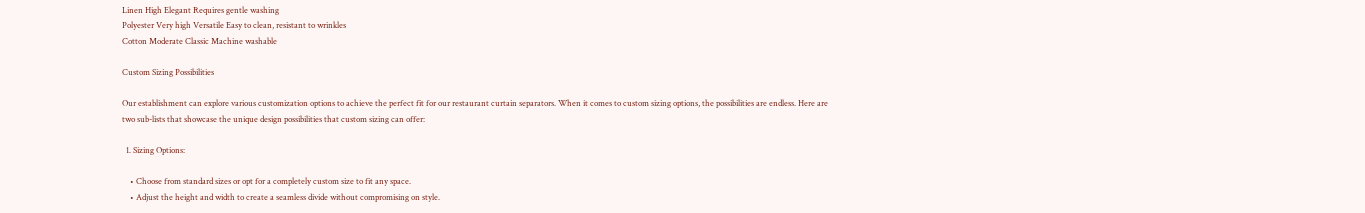Linen High Elegant Requires gentle washing
Polyester Very high Versatile Easy to clean, resistant to wrinkles
Cotton Moderate Classic Machine washable

Custom Sizing Possibilities

Our establishment can explore various customization options to achieve the perfect fit for our restaurant curtain separators. When it comes to custom sizing options, the possibilities are endless. Here are two sub-lists that showcase the unique design possibilities that custom sizing can offer:

  1. Sizing Options:

    • Choose from standard sizes or opt for a completely custom size to fit any space.
    • Adjust the height and width to create a seamless divide without compromising on style.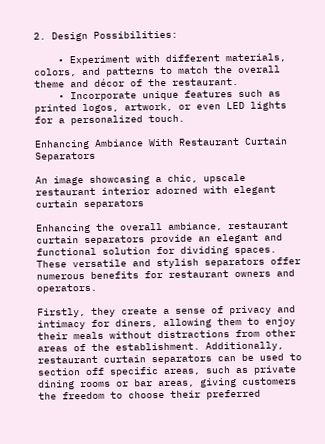2. Design Possibilities:

    • Experiment with different materials, colors, and patterns to match the overall theme and décor of the restaurant.
    • Incorporate unique features such as printed logos, artwork, or even LED lights for a personalized touch.

Enhancing Ambiance With Restaurant Curtain Separators

An image showcasing a chic, upscale restaurant interior adorned with elegant curtain separators

Enhancing the overall ambiance, restaurant curtain separators provide an elegant and functional solution for dividing spaces. These versatile and stylish separators offer numerous benefits for restaurant owners and operators.

Firstly, they create a sense of privacy and intimacy for diners, allowing them to enjoy their meals without distractions from other areas of the establishment. Additionally, restaurant curtain separators can be used to section off specific areas, such as private dining rooms or bar areas, giving customers the freedom to choose their preferred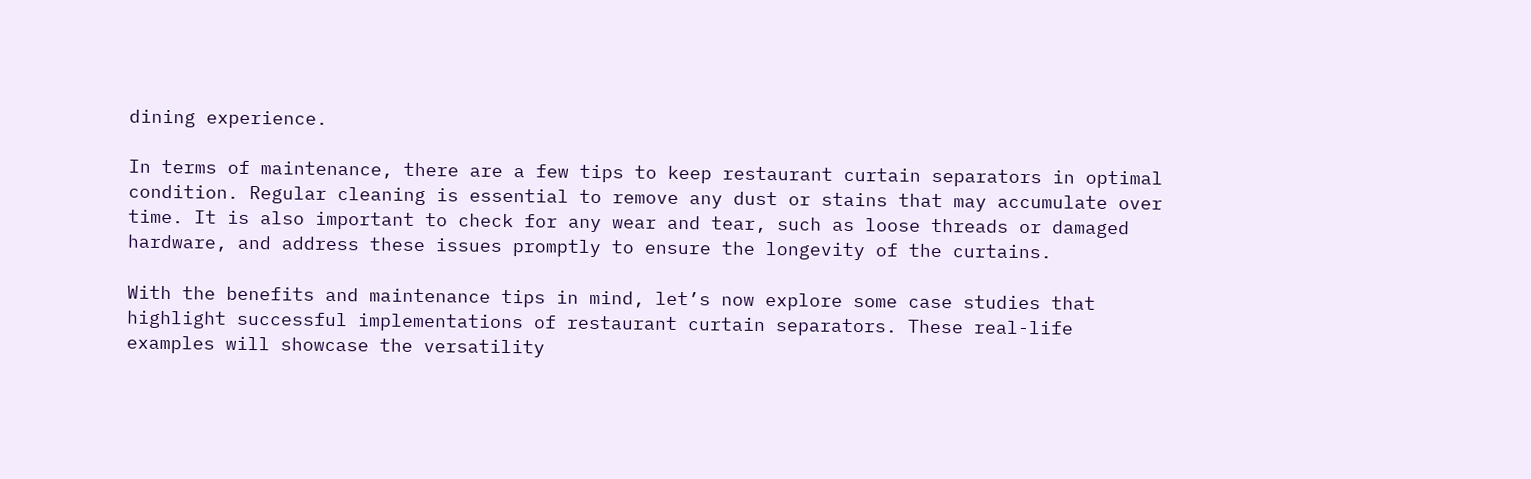dining experience.

In terms of maintenance, there are a few tips to keep restaurant curtain separators in optimal condition. Regular cleaning is essential to remove any dust or stains that may accumulate over time. It is also important to check for any wear and tear, such as loose threads or damaged hardware, and address these issues promptly to ensure the longevity of the curtains.

With the benefits and maintenance tips in mind, let’s now explore some case studies that highlight successful implementations of restaurant curtain separators. These real-life examples will showcase the versatility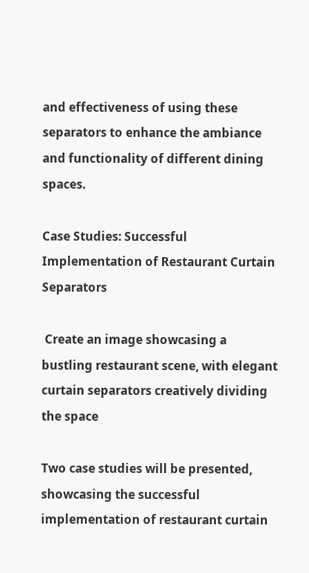and effectiveness of using these separators to enhance the ambiance and functionality of different dining spaces.

Case Studies: Successful Implementation of Restaurant Curtain Separators

 Create an image showcasing a bustling restaurant scene, with elegant curtain separators creatively dividing the space

Two case studies will be presented, showcasing the successful implementation of restaurant curtain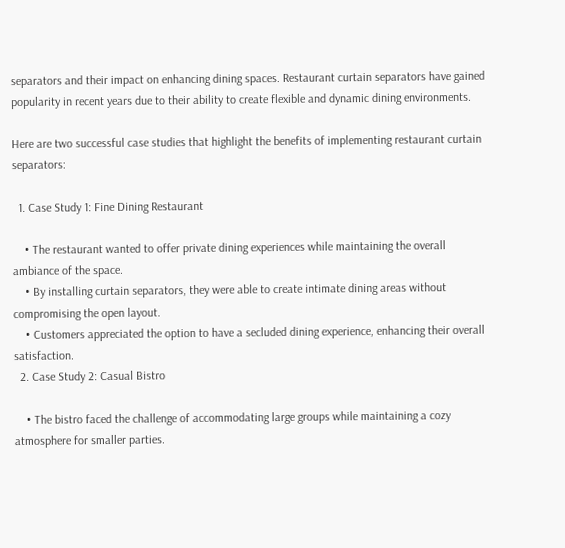separators and their impact on enhancing dining spaces. Restaurant curtain separators have gained popularity in recent years due to their ability to create flexible and dynamic dining environments.

Here are two successful case studies that highlight the benefits of implementing restaurant curtain separators:

  1. Case Study 1: Fine Dining Restaurant

    • The restaurant wanted to offer private dining experiences while maintaining the overall ambiance of the space.
    • By installing curtain separators, they were able to create intimate dining areas without compromising the open layout.
    • Customers appreciated the option to have a secluded dining experience, enhancing their overall satisfaction.
  2. Case Study 2: Casual Bistro

    • The bistro faced the challenge of accommodating large groups while maintaining a cozy atmosphere for smaller parties.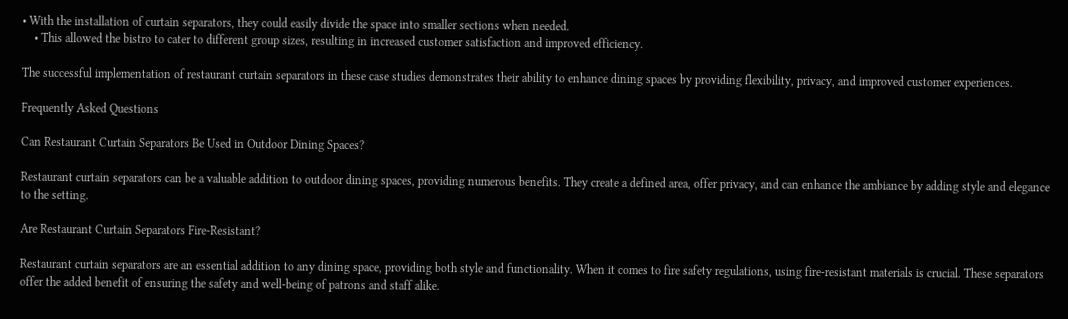• With the installation of curtain separators, they could easily divide the space into smaller sections when needed.
    • This allowed the bistro to cater to different group sizes, resulting in increased customer satisfaction and improved efficiency.

The successful implementation of restaurant curtain separators in these case studies demonstrates their ability to enhance dining spaces by providing flexibility, privacy, and improved customer experiences.

Frequently Asked Questions

Can Restaurant Curtain Separators Be Used in Outdoor Dining Spaces?

Restaurant curtain separators can be a valuable addition to outdoor dining spaces, providing numerous benefits. They create a defined area, offer privacy, and can enhance the ambiance by adding style and elegance to the setting.

Are Restaurant Curtain Separators Fire-Resistant?

Restaurant curtain separators are an essential addition to any dining space, providing both style and functionality. When it comes to fire safety regulations, using fire-resistant materials is crucial. These separators offer the added benefit of ensuring the safety and well-being of patrons and staff alike.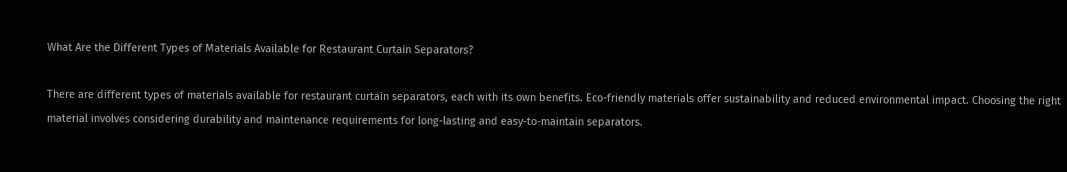What Are the Different Types of Materials Available for Restaurant Curtain Separators?

There are different types of materials available for restaurant curtain separators, each with its own benefits. Eco-friendly materials offer sustainability and reduced environmental impact. Choosing the right material involves considering durability and maintenance requirements for long-lasting and easy-to-maintain separators.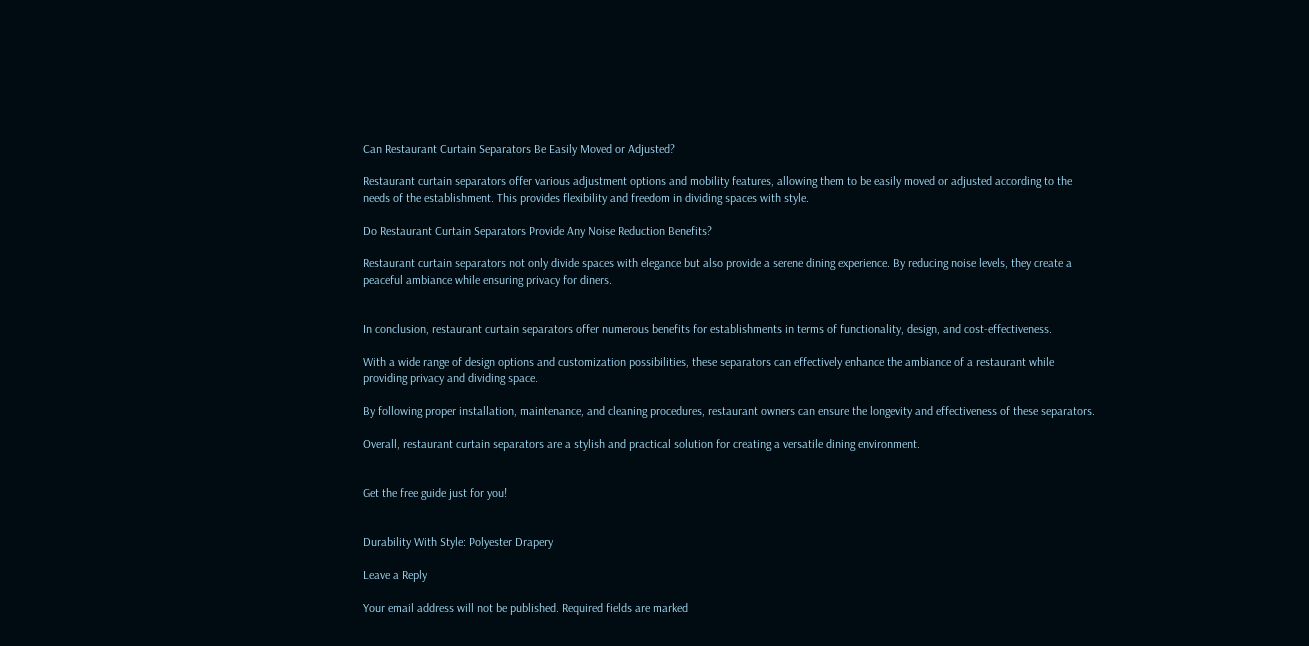Can Restaurant Curtain Separators Be Easily Moved or Adjusted?

Restaurant curtain separators offer various adjustment options and mobility features, allowing them to be easily moved or adjusted according to the needs of the establishment. This provides flexibility and freedom in dividing spaces with style.

Do Restaurant Curtain Separators Provide Any Noise Reduction Benefits?

Restaurant curtain separators not only divide spaces with elegance but also provide a serene dining experience. By reducing noise levels, they create a peaceful ambiance while ensuring privacy for diners.


In conclusion, restaurant curtain separators offer numerous benefits for establishments in terms of functionality, design, and cost-effectiveness.

With a wide range of design options and customization possibilities, these separators can effectively enhance the ambiance of a restaurant while providing privacy and dividing space.

By following proper installation, maintenance, and cleaning procedures, restaurant owners can ensure the longevity and effectiveness of these separators.

Overall, restaurant curtain separators are a stylish and practical solution for creating a versatile dining environment.


Get the free guide just for you!


Durability With Style: Polyester Drapery

Leave a Reply

Your email address will not be published. Required fields are marked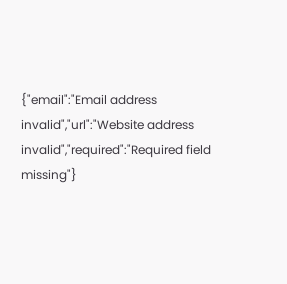{"email":"Email address invalid","url":"Website address invalid","required":"Required field missing"}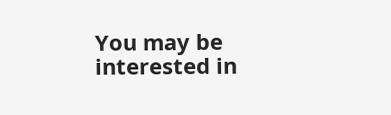You may be interested in